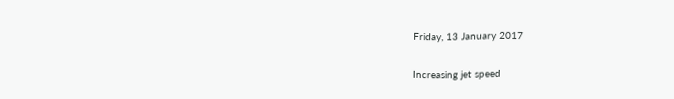Friday, 13 January 2017

Increasing jet speed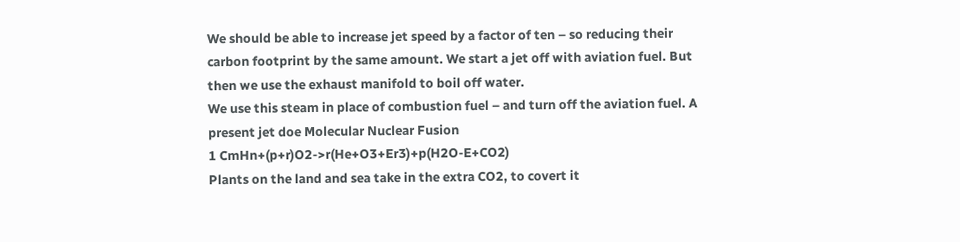We should be able to increase jet speed by a factor of ten – so reducing their carbon footprint by the same amount. We start a jet off with aviation fuel. But then we use the exhaust manifold to boil off water.
We use this steam in place of combustion fuel – and turn off the aviation fuel. A present jet doe Molecular Nuclear Fusion
1 CmHn+(p+r)O2->r(He+O3+Er3)+p(H2O-E+CO2)
Plants on the land and sea take in the extra CO2, to covert it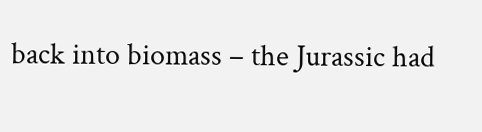back into biomass – the Jurassic had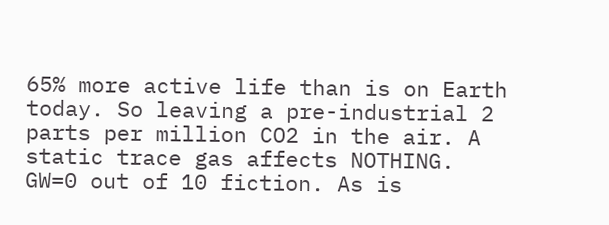65% more active life than is on Earth today. So leaving a pre-industrial 2 parts per million CO2 in the air. A static trace gas affects NOTHING. GW=0 out of 10 fiction. As is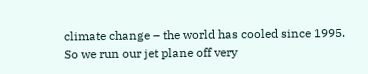climate change – the world has cooled since 1995.
So we run our jet plane off very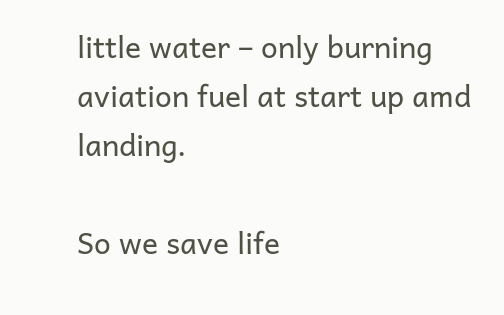little water – only burning aviation fuel at start up amd landing.

So we save life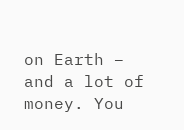on Earth – and a lot of money. You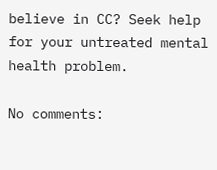believe in CC? Seek help for your untreated mental health problem.

No comments: